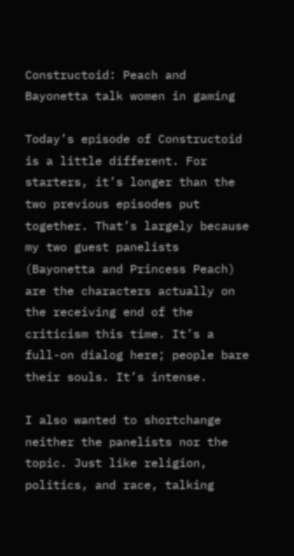Constructoid: Peach and Bayonetta talk women in gaming

Today’s episode of Constructoid is a little different. For starters, it’s longer than the two previous episodes put together. That’s largely because my two guest panelists (Bayonetta and Princess Peach) are the characters actually on the receiving end of the criticism this time. It’s a full-on dialog here; people bare their souls. It’s intense.

I also wanted to shortchange neither the panelists nor the topic. Just like religion, politics, and race, talking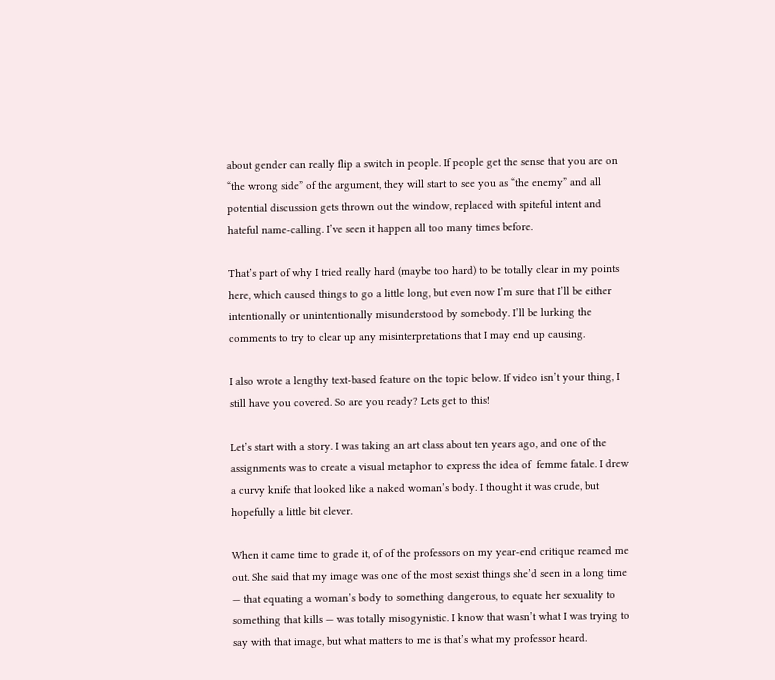about gender can really flip a switch in people. If people get the sense that you are on “the wrong side” of the argument, they will start to see you as “the enemy” and all potential discussion gets thrown out the window, replaced with spiteful intent and hateful name-calling. I’ve seen it happen all too many times before.

That’s part of why I tried really hard (maybe too hard) to be totally clear in my points here, which caused things to go a little long, but even now I’m sure that I’ll be either intentionally or unintentionally misunderstood by somebody. I’ll be lurking the comments to try to clear up any misinterpretations that I may end up causing.

I also wrote a lengthy text-based feature on the topic below. If video isn’t your thing, I still have you covered. So are you ready? Lets get to this!

Let’s start with a story. I was taking an art class about ten years ago, and one of the assignments was to create a visual metaphor to express the idea of  femme fatale. I drew a curvy knife that looked like a naked woman’s body. I thought it was crude, but hopefully a little bit clever.

When it came time to grade it, of of the professors on my year-end critique reamed me out. She said that my image was one of the most sexist things she’d seen in a long time — that equating a woman’s body to something dangerous, to equate her sexuality to something that kills — was totally misogynistic. I know that wasn’t what I was trying to say with that image, but what matters to me is that’s what my professor heard.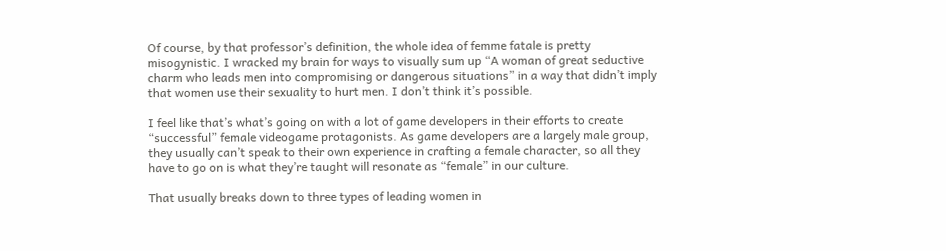Of course, by that professor’s definition, the whole idea of femme fatale is pretty misogynistic. I wracked my brain for ways to visually sum up “A woman of great seductive charm who leads men into compromising or dangerous situations” in a way that didn’t imply that women use their sexuality to hurt men. I don’t think it’s possible.

I feel like that’s what’s going on with a lot of game developers in their efforts to create “successful” female videogame protagonists. As game developers are a largely male group, they usually can’t speak to their own experience in crafting a female character, so all they have to go on is what they’re taught will resonate as “female” in our culture.

That usually breaks down to three types of leading women in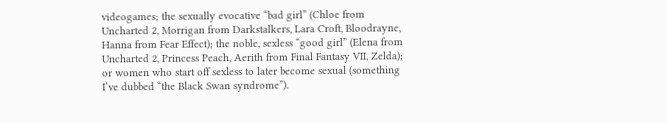videogames; the sexually evocative “bad girl” (Chloe from Uncharted 2, Morrigan from Darkstalkers, Lara Croft, Bloodrayne, Hanna from Fear Effect); the noble, sexless “good girl” (Elena from Uncharted 2, Princess Peach, Aerith from Final Fantasy VII, Zelda); or women who start off sexless to later become sexual (something I’ve dubbed “the Black Swan syndrome”).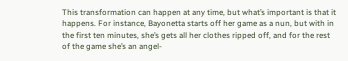This transformation can happen at any time, but what’s important is that it happens. For instance, Bayonetta starts off her game as a nun, but with in the first ten minutes, she’s gets all her clothes ripped off, and for the rest of the game she’s an angel-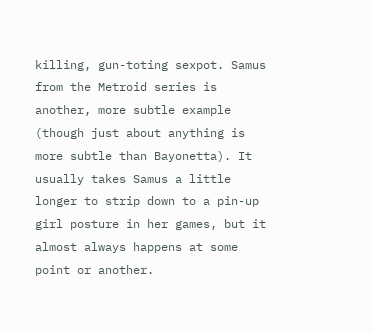killing, gun-toting sexpot. Samus from the Metroid series is another, more subtle example (though just about anything is more subtle than Bayonetta). It usually takes Samus a little longer to strip down to a pin-up girl posture in her games, but it almost always happens at some point or another.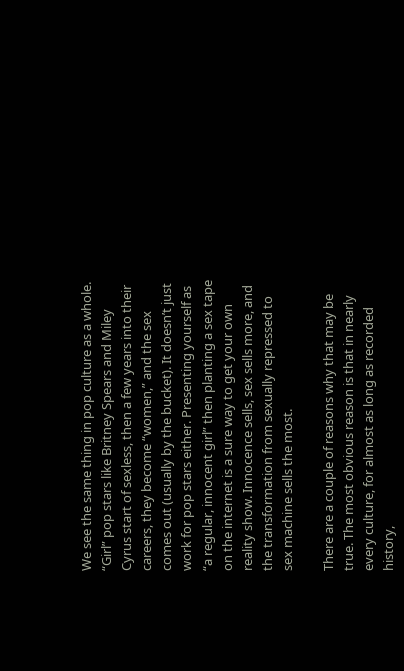We see the same thing in pop culture as a whole. “Girl” pop stars like Britney Spears and Miley Cyrus start of sexless, then a few years into their careers, they become “women,” and the sex comes out (usually by the bucket). It doesn’t just work for pop stars either. Presenting yourself as “a regular, innocent girl” then planting a sex tape on the internet is a sure way to get your own reality show. Innocence sells, sex sells more, and the transformation from sexually repressed to sex machine sells the most.

There are a couple of reasons why that may be true. The most obvious reason is that in nearly every culture, for almost as long as recorded history,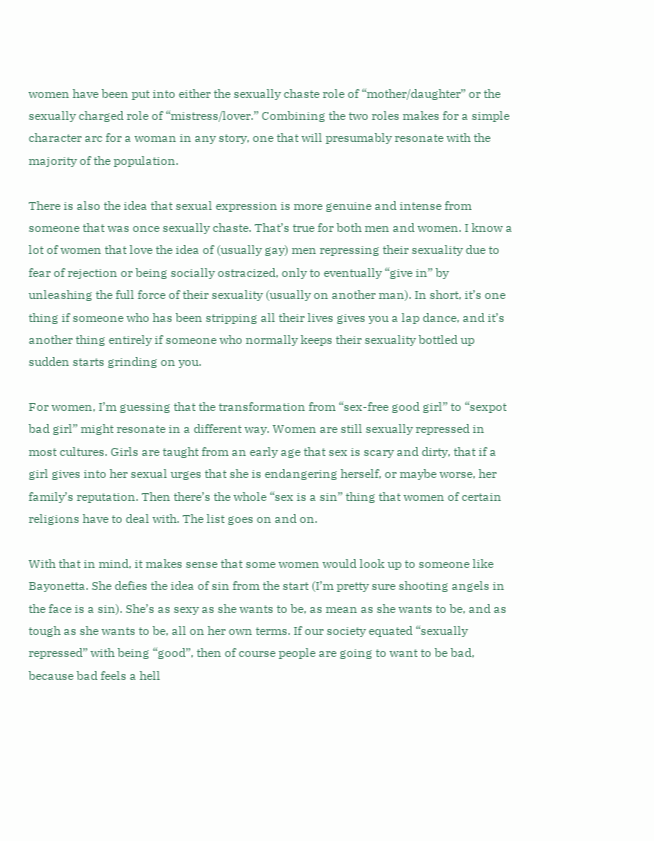women have been put into either the sexually chaste role of “mother/daughter” or the sexually charged role of “mistress/lover.” Combining the two roles makes for a simple character arc for a woman in any story, one that will presumably resonate with the majority of the population.

There is also the idea that sexual expression is more genuine and intense from someone that was once sexually chaste. That’s true for both men and women. I know a lot of women that love the idea of (usually gay) men repressing their sexuality due to fear of rejection or being socially ostracized, only to eventually “give in” by unleashing the full force of their sexuality (usually on another man). In short, it’s one thing if someone who has been stripping all their lives gives you a lap dance, and it’s another thing entirely if someone who normally keeps their sexuality bottled up sudden starts grinding on you.

For women, I’m guessing that the transformation from “sex-free good girl” to “sexpot bad girl” might resonate in a different way. Women are still sexually repressed in most cultures. Girls are taught from an early age that sex is scary and dirty, that if a girl gives into her sexual urges that she is endangering herself, or maybe worse, her family’s reputation. Then there’s the whole “sex is a sin” thing that women of certain religions have to deal with. The list goes on and on.

With that in mind, it makes sense that some women would look up to someone like Bayonetta. She defies the idea of sin from the start (I’m pretty sure shooting angels in the face is a sin). She’s as sexy as she wants to be, as mean as she wants to be, and as tough as she wants to be, all on her own terms. If our society equated “sexually repressed” with being “good”, then of course people are going to want to be bad, because bad feels a hell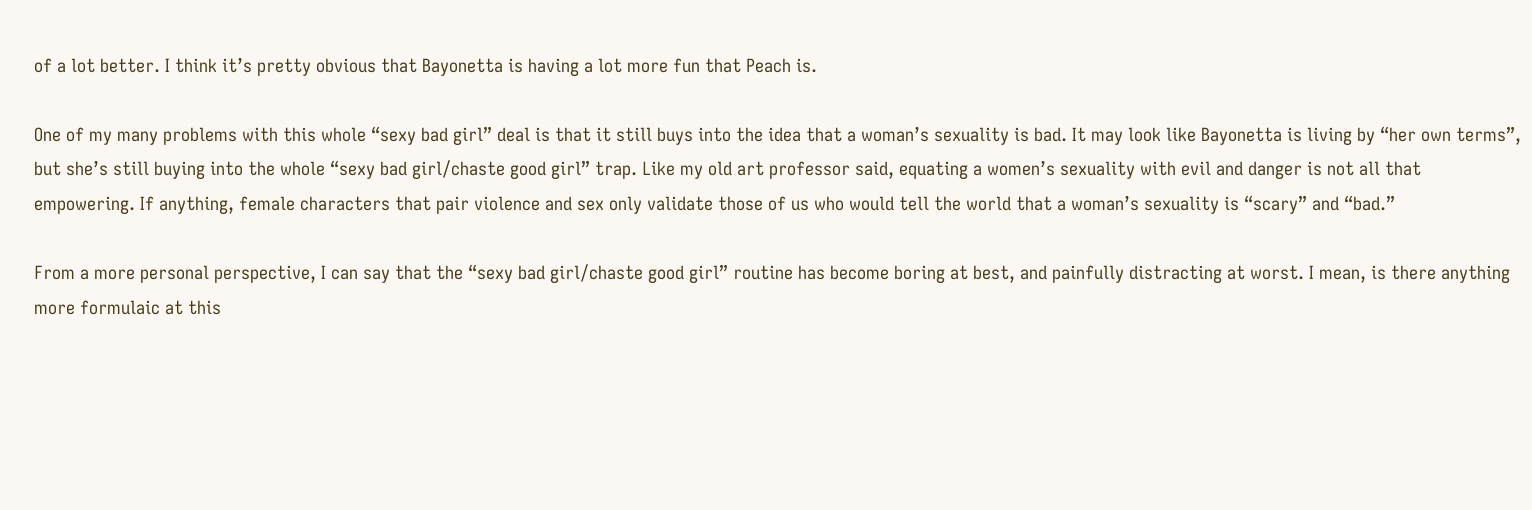of a lot better. I think it’s pretty obvious that Bayonetta is having a lot more fun that Peach is.

One of my many problems with this whole “sexy bad girl” deal is that it still buys into the idea that a woman’s sexuality is bad. It may look like Bayonetta is living by “her own terms”, but she’s still buying into the whole “sexy bad girl/chaste good girl” trap. Like my old art professor said, equating a women’s sexuality with evil and danger is not all that empowering. If anything, female characters that pair violence and sex only validate those of us who would tell the world that a woman’s sexuality is “scary” and “bad.”

From a more personal perspective, I can say that the “sexy bad girl/chaste good girl” routine has become boring at best, and painfully distracting at worst. I mean, is there anything more formulaic at this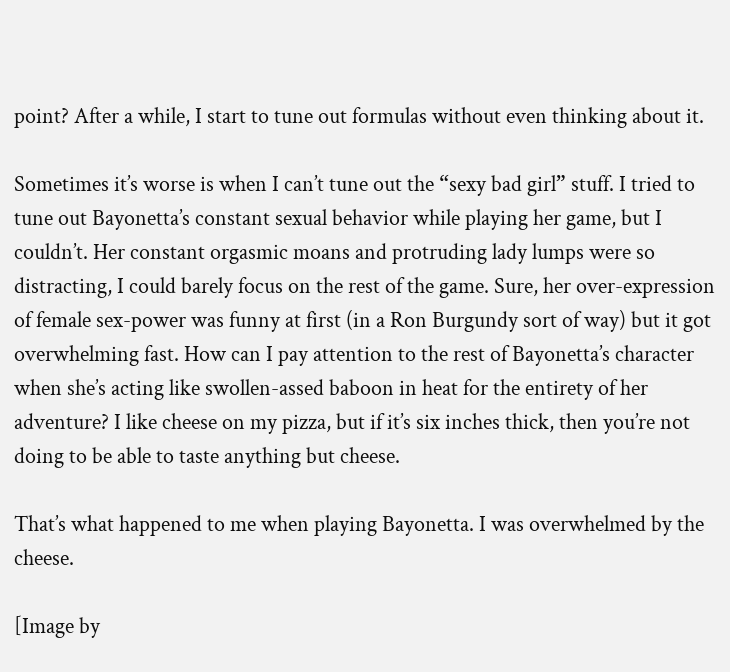point? After a while, I start to tune out formulas without even thinking about it.

Sometimes it’s worse is when I can’t tune out the “sexy bad girl” stuff. I tried to tune out Bayonetta’s constant sexual behavior while playing her game, but I couldn’t. Her constant orgasmic moans and protruding lady lumps were so distracting, I could barely focus on the rest of the game. Sure, her over-expression of female sex-power was funny at first (in a Ron Burgundy sort of way) but it got overwhelming fast. How can I pay attention to the rest of Bayonetta’s character when she’s acting like swollen-assed baboon in heat for the entirety of her adventure? I like cheese on my pizza, but if it’s six inches thick, then you’re not doing to be able to taste anything but cheese.

That’s what happened to me when playing Bayonetta. I was overwhelmed by the cheese.

[Image by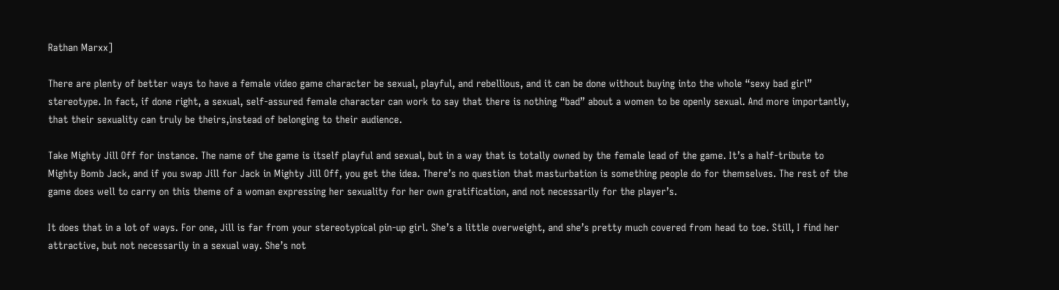Rathan Marxx]

There are plenty of better ways to have a female video game character be sexual, playful, and rebellious, and it can be done without buying into the whole “sexy bad girl” stereotype. In fact, if done right, a sexual, self-assured female character can work to say that there is nothing “bad” about a women to be openly sexual. And more importantly, that their sexuality can truly be theirs,instead of belonging to their audience.

Take Mighty Jill Off for instance. The name of the game is itself playful and sexual, but in a way that is totally owned by the female lead of the game. It’s a half-tribute to Mighty Bomb Jack, and if you swap Jill for Jack in Mighty Jill Off, you get the idea. There’s no question that masturbation is something people do for themselves. The rest of the game does well to carry on this theme of a woman expressing her sexuality for her own gratification, and not necessarily for the player’s.

It does that in a lot of ways. For one, Jill is far from your stereotypical pin-up girl. She’s a little overweight, and she’s pretty much covered from head to toe. Still, I find her attractive, but not necessarily in a sexual way. She’s not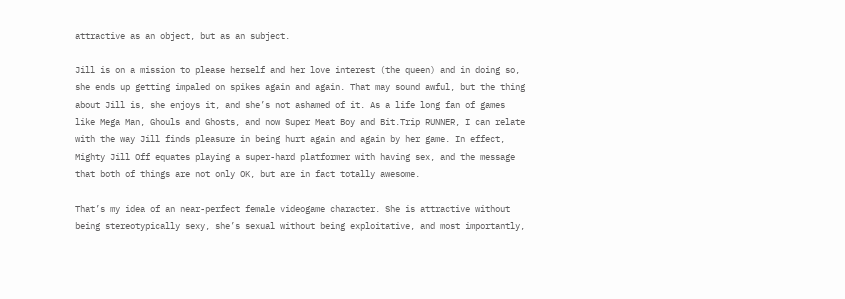attractive as an object, but as an subject.

Jill is on a mission to please herself and her love interest (the queen) and in doing so, she ends up getting impaled on spikes again and again. That may sound awful, but the thing about Jill is, she enjoys it, and she’s not ashamed of it. As a life long fan of games like Mega Man, Ghouls and Ghosts, and now Super Meat Boy and Bit.Trip RUNNER, I can relate with the way Jill finds pleasure in being hurt again and again by her game. In effect, Mighty Jill Off equates playing a super-hard platformer with having sex, and the message that both of things are not only OK, but are in fact totally awesome.

That’s my idea of an near-perfect female videogame character. She is attractive without being stereotypically sexy, she’s sexual without being exploitative, and most importantly,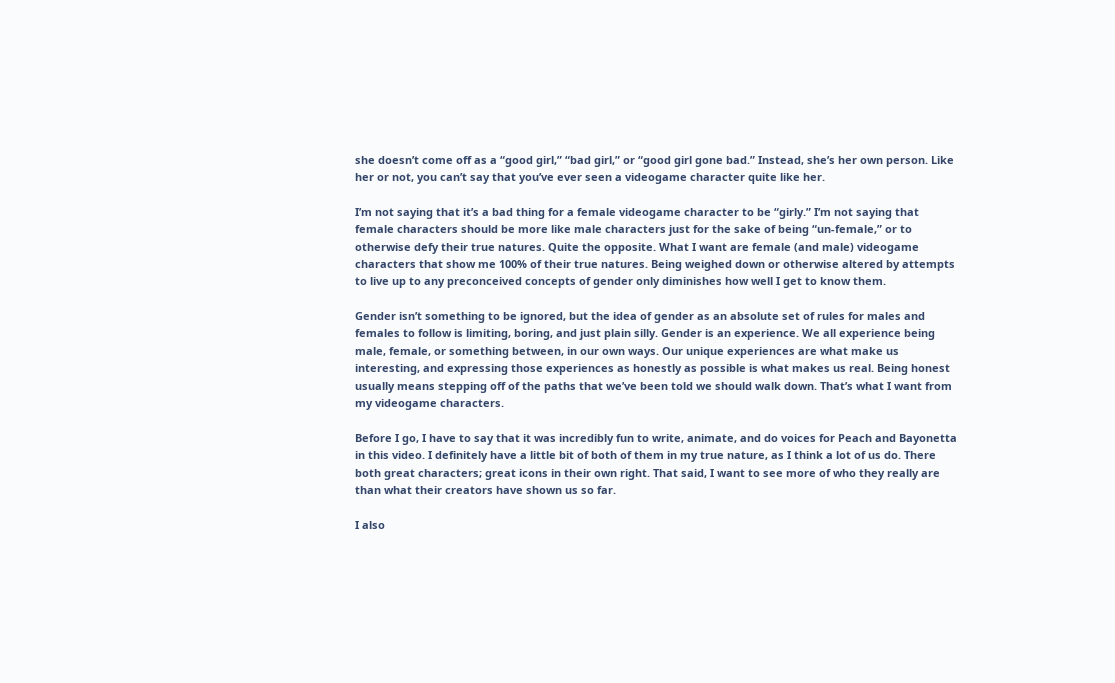she doesn’t come off as a “good girl,” “bad girl,” or “good girl gone bad.” Instead, she’s her own person. Like her or not, you can’t say that you’ve ever seen a videogame character quite like her.

I’m not saying that it’s a bad thing for a female videogame character to be “girly.” I’m not saying that female characters should be more like male characters just for the sake of being “un-female,” or to  otherwise defy their true natures. Quite the opposite. What I want are female (and male) videogame characters that show me 100% of their true natures. Being weighed down or otherwise altered by attempts to live up to any preconceived concepts of gender only diminishes how well I get to know them.

Gender isn’t something to be ignored, but the idea of gender as an absolute set of rules for males and females to follow is limiting, boring, and just plain silly. Gender is an experience. We all experience being male, female, or something between, in our own ways. Our unique experiences are what make us interesting, and expressing those experiences as honestly as possible is what makes us real. Being honest usually means stepping off of the paths that we’ve been told we should walk down. That’s what I want from my videogame characters.

Before I go, I have to say that it was incredibly fun to write, animate, and do voices for Peach and Bayonetta in this video. I definitely have a little bit of both of them in my true nature, as I think a lot of us do. There both great characters; great icons in their own right. That said, I want to see more of who they really are than what their creators have shown us so far.

I also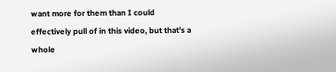want more for them than I could effectively pull of in this video, but that’s a whole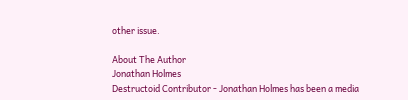other issue.

About The Author
Jonathan Holmes
Destructoid Contributor - Jonathan Holmes has been a media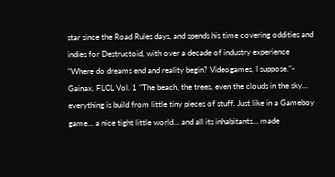star since the Road Rules days, and spends his time covering oddities and indies for Destructoid, with over a decade of industry experience "Where do dreams end and reality begin? Videogames, I suppose."- Gainax, FLCL Vol. 1 "The beach, the trees, even the clouds in the sky... everything is build from little tiny pieces of stuff. Just like in a Gameboy game... a nice tight little world... and all its inhabitants... made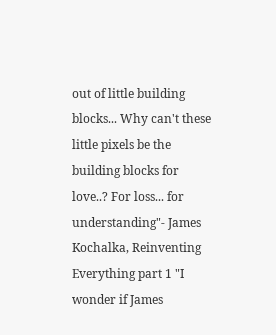out of little building blocks... Why can't these little pixels be the building blocks for love..? For loss... for understanding"- James Kochalka, Reinventing Everything part 1 "I wonder if James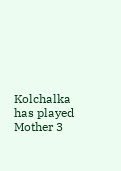Kolchalka has played Mother 3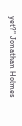yet?" Jonathan Holmes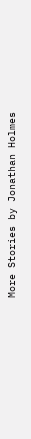More Stories by Jonathan Holmes